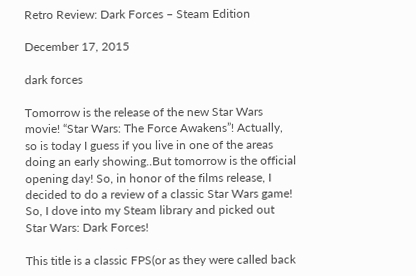Retro Review: Dark Forces – Steam Edition

December 17, 2015

dark forces

Tomorrow is the release of the new Star Wars movie! “Star Wars: The Force Awakens”! Actually, so is today I guess if you live in one of the areas doing an early showing..But tomorrow is the official opening day! So, in honor of the films release, I decided to do a review of a classic Star Wars game! So, I dove into my Steam library and picked out Star Wars: Dark Forces!

This title is a classic FPS(or as they were called back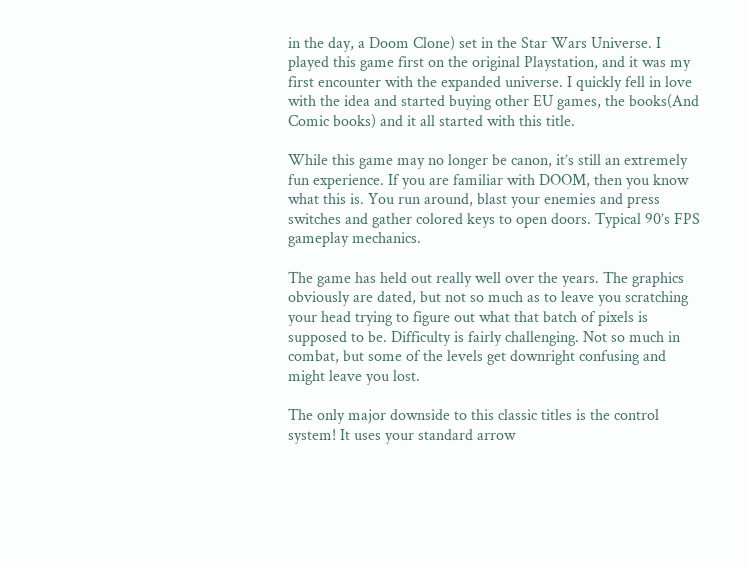in the day, a Doom Clone) set in the Star Wars Universe. I played this game first on the original Playstation, and it was my first encounter with the expanded universe. I quickly fell in love with the idea and started buying other EU games, the books(And Comic books) and it all started with this title.

While this game may no longer be canon, it’s still an extremely fun experience. If you are familiar with DOOM, then you know what this is. You run around, blast your enemies and press switches and gather colored keys to open doors. Typical 90’s FPS gameplay mechanics.

The game has held out really well over the years. The graphics obviously are dated, but not so much as to leave you scratching your head trying to figure out what that batch of pixels is supposed to be. Difficulty is fairly challenging. Not so much in combat, but some of the levels get downright confusing and might leave you lost.

The only major downside to this classic titles is the control system! It uses your standard arrow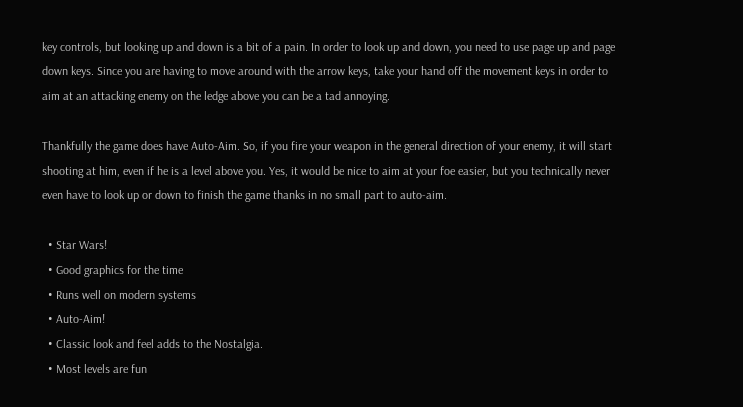key controls, but looking up and down is a bit of a pain. In order to look up and down, you need to use page up and page down keys. Since you are having to move around with the arrow keys, take your hand off the movement keys in order to aim at an attacking enemy on the ledge above you can be a tad annoying.

Thankfully the game does have Auto-Aim. So, if you fire your weapon in the general direction of your enemy, it will start shooting at him, even if he is a level above you. Yes, it would be nice to aim at your foe easier, but you technically never even have to look up or down to finish the game thanks in no small part to auto-aim.

  • Star Wars!
  • Good graphics for the time
  • Runs well on modern systems
  • Auto-Aim!
  • Classic look and feel adds to the Nostalgia.
  • Most levels are fun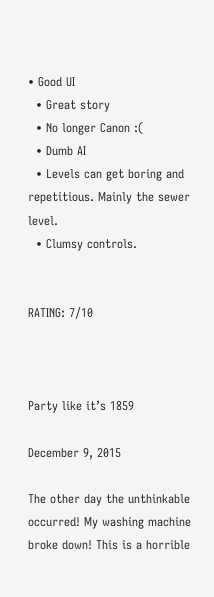• Good UI
  • Great story
  • No longer Canon :(
  • Dumb AI
  • Levels can get boring and repetitious. Mainly the sewer level.
  • Clumsy controls.


RATING: 7/10



Party like it’s 1859

December 9, 2015

The other day the unthinkable occurred! My washing machine broke down! This is a horrible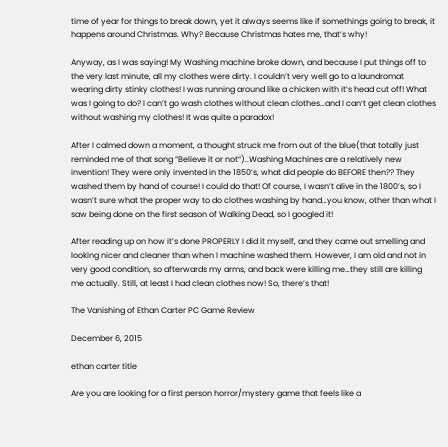time of year for things to break down, yet it always seems like if somethings going to break, it happens around Christmas. Why? Because Christmas hates me, that’s why!

Anyway, as I was saying! My Washing machine broke down, and because I put things off to the very last minute, all my clothes were dirty. I couldn’t very well go to a laundromat wearing dirty stinky clothes! I was running around like a chicken with it’s head cut off! What was I going to do? I can’t go wash clothes without clean clothes…and I can’t get clean clothes without washing my clothes! It was quite a paradox!

After I calmed down a moment, a thought struck me from out of the blue(that totally just reminded me of that song “Believe it or not“)..Washing Machines are a relatively new invention! They were only invented in the 1850’s, what did people do BEFORE then?? They washed them by hand of course! I could do that! Of course, I wasn’t alive in the 1800’s, so I wasn’t sure what the proper way to do clothes washing by hand…you know, other than what I saw being done on the first season of Walking Dead, so I googled it!

After reading up on how it’s done PROPERLY I did it myself, and they came out smelling and looking nicer and cleaner than when I machine washed them. However, I am old and not in very good condition, so afterwards my arms, and back were killing me…they still are killing me actually. Still, at least I had clean clothes now! So, there’s that!

The Vanishing of Ethan Carter PC Game Review

December 6, 2015

ethan carter title

Are you are looking for a first person horror/mystery game that feels like a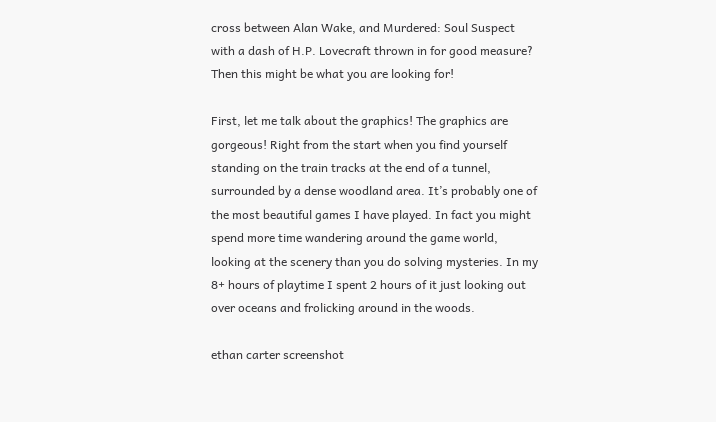cross between Alan Wake, and Murdered: Soul Suspect with a dash of H.P. Lovecraft thrown in for good measure? Then this might be what you are looking for!

First, let me talk about the graphics! The graphics are gorgeous! Right from the start when you find yourself standing on the train tracks at the end of a tunnel, surrounded by a dense woodland area. It’s probably one of the most beautiful games I have played. In fact you might spend more time wandering around the game world, looking at the scenery than you do solving mysteries. In my 8+ hours of playtime I spent 2 hours of it just looking out over oceans and frolicking around in the woods.

ethan carter screenshot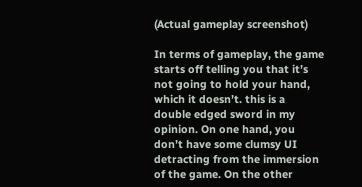(Actual gameplay screenshot)

In terms of gameplay, the game starts off telling you that it’s not going to hold your hand, which it doesn’t. this is a double edged sword in my opinion. On one hand, you don’t have some clumsy UI detracting from the immersion of the game. On the other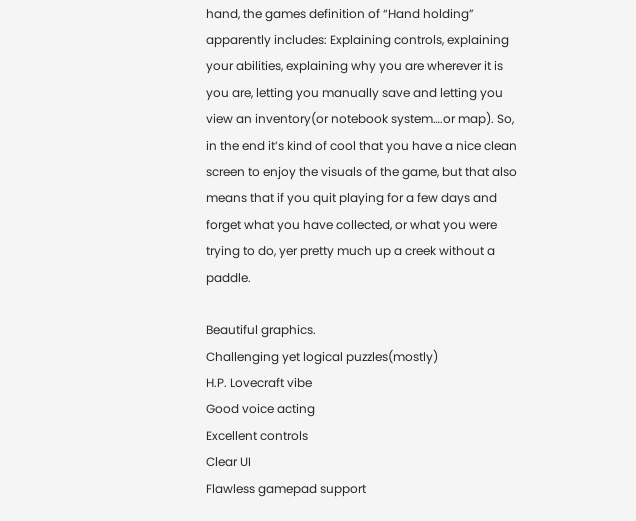hand, the games definition of “Hand holding” apparently includes: Explaining controls, explaining your abilities, explaining why you are wherever it is you are, letting you manually save and letting you view an inventory(or notebook system….or map). So, in the end it’s kind of cool that you have a nice clean screen to enjoy the visuals of the game, but that also means that if you quit playing for a few days and forget what you have collected, or what you were trying to do, yer pretty much up a creek without a paddle.

Beautiful graphics.
Challenging yet logical puzzles(mostly)
H.P. Lovecraft vibe
Good voice acting
Excellent controls
Clear UI
Flawless gamepad support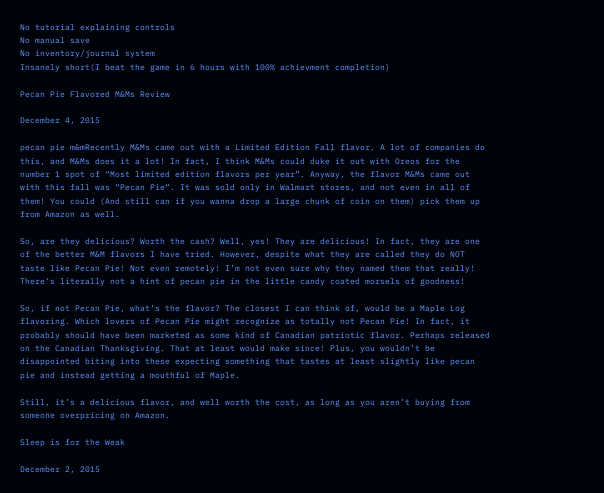No tutorial explaining controls
No manual save
No inventory/journal system
Insanely short(I beat the game in 6 hours with 100% achievment completion)

Pecan Pie Flavored M&Ms Review

December 4, 2015

pecan pie m&mRecently M&Ms came out with a Limited Edition Fall flavor. A lot of companies do this, and M&Ms does it a lot! In fact, I think M&Ms could duke it out with Oreos for the number 1 spot of “Most limited edition flavors per year”. Anyway, the flavor M&Ms came out with this fall was “Pecan Pie“. It was sold only in Walmart stores, and not even in all of them! You could (And still can if you wanna drop a large chunk of coin on them) pick them up from Amazon as well.

So, are they delicious? Worth the cash? Well, yes! They are delicious! In fact, they are one of the better M&M flavors I have tried. However, despite what they are called they do NOT taste like Pecan Pie! Not even remotely! I’m not even sure why they named them that really! There’s literally not a hint of pecan pie in the little candy coated morsels of goodness!

So, if not Pecan Pie, what’s the flavor? The closest I can think of, would be a Maple Log flavoring. Which lovers of Pecan Pie might recognize as totally not Pecan Pie! In fact, it probably should have been marketed as some kind of Canadian patriotic flavor. Perhaps released on the Canadian Thanksgiving. That at least would make since! Plus, you wouldn’t be disappointed biting into these expecting something that tastes at least slightly like pecan pie and instead getting a mouthful of Maple.

Still, it’s a delicious flavor, and well worth the cost, as long as you aren’t buying from someone overpricing on Amazon.

Sleep is for the Weak

December 2, 2015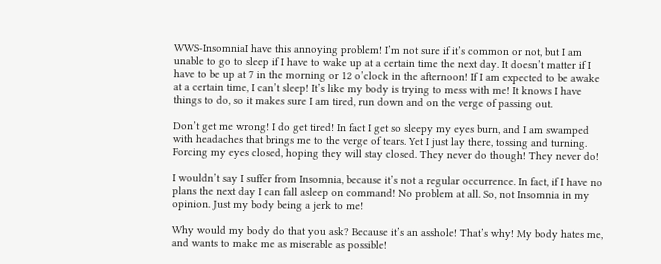WWS-InsomniaI have this annoying problem! I’m not sure if it’s common or not, but I am unable to go to sleep if I have to wake up at a certain time the next day. It doesn’t matter if I have to be up at 7 in the morning or 12 o’clock in the afternoon! If I am expected to be awake at a certain time, I can’t sleep! It’s like my body is trying to mess with me! It knows I have things to do, so it makes sure I am tired, run down and on the verge of passing out.

Don’t get me wrong! I do get tired! In fact I get so sleepy my eyes burn, and I am swamped with headaches that brings me to the verge of tears. Yet I just lay there, tossing and turning. Forcing my eyes closed, hoping they will stay closed. They never do though! They never do!

I wouldn’t say I suffer from Insomnia, because it’s not a regular occurrence. In fact, if I have no plans the next day I can fall asleep on command! No problem at all. So, not Insomnia in my opinion. Just my body being a jerk to me!

Why would my body do that you ask? Because it’s an asshole! That’s why! My body hates me, and wants to make me as miserable as possible!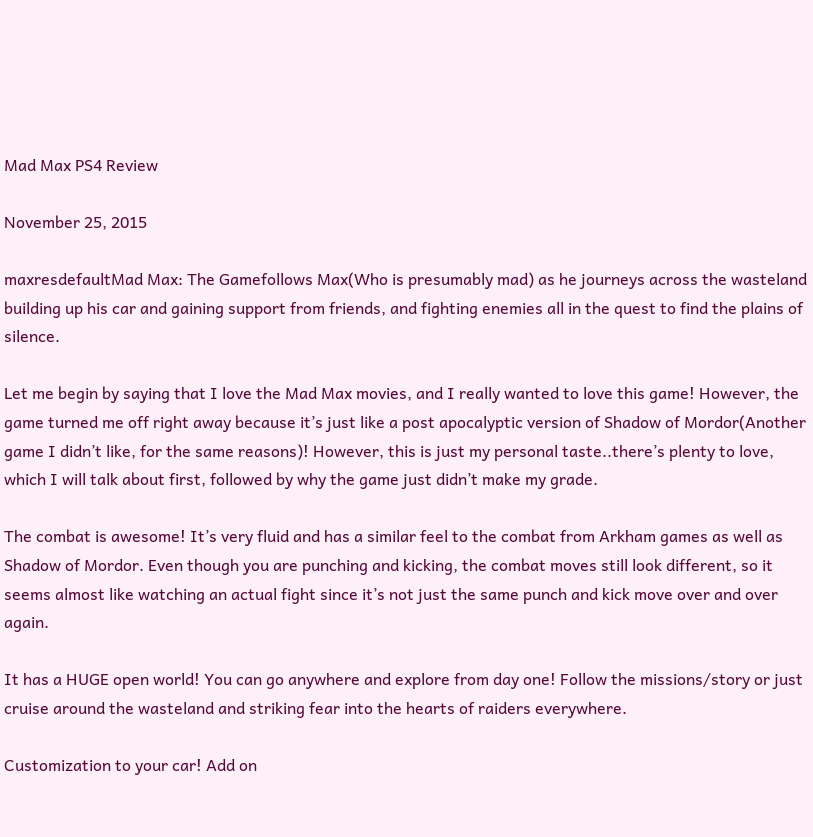Mad Max PS4 Review

November 25, 2015

maxresdefaultMad Max: The Gamefollows Max(Who is presumably mad) as he journeys across the wasteland building up his car and gaining support from friends, and fighting enemies all in the quest to find the plains of silence.

Let me begin by saying that I love the Mad Max movies, and I really wanted to love this game! However, the game turned me off right away because it’s just like a post apocalyptic version of Shadow of Mordor(Another game I didn’t like, for the same reasons)! However, this is just my personal taste..there’s plenty to love, which I will talk about first, followed by why the game just didn’t make my grade.

The combat is awesome! It’s very fluid and has a similar feel to the combat from Arkham games as well as Shadow of Mordor. Even though you are punching and kicking, the combat moves still look different, so it seems almost like watching an actual fight since it’s not just the same punch and kick move over and over again.

It has a HUGE open world! You can go anywhere and explore from day one! Follow the missions/story or just cruise around the wasteland and striking fear into the hearts of raiders everywhere.

Customization to your car! Add on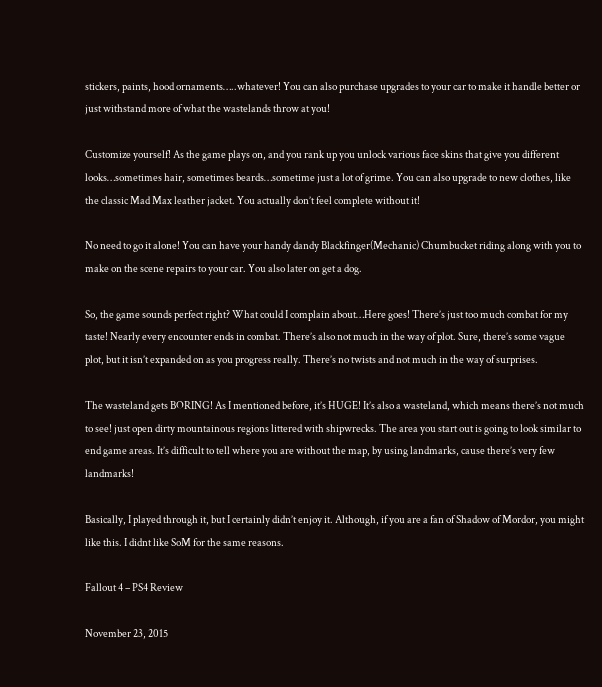stickers, paints, hood ornaments…..whatever! You can also purchase upgrades to your car to make it handle better or just withstand more of what the wastelands throw at you!

Customize yourself! As the game plays on, and you rank up you unlock various face skins that give you different looks…sometimes hair, sometimes beards…sometime just a lot of grime. You can also upgrade to new clothes, like the classic Mad Max leather jacket. You actually don’t feel complete without it!

No need to go it alone! You can have your handy dandy Blackfinger(Mechanic) Chumbucket riding along with you to make on the scene repairs to your car. You also later on get a dog.

So, the game sounds perfect right? What could I complain about…Here goes! There’s just too much combat for my taste! Nearly every encounter ends in combat. There’s also not much in the way of plot. Sure, there’s some vague plot, but it isn’t expanded on as you progress really. There’s no twists and not much in the way of surprises.

The wasteland gets BORING! As I mentioned before, it’s HUGE! It’s also a wasteland, which means there’s not much to see! just open dirty mountainous regions littered with shipwrecks. The area you start out is going to look similar to end game areas. It’s difficult to tell where you are without the map, by using landmarks, cause there’s very few landmarks!

Basically, I played through it, but I certainly didn’t enjoy it. Although, if you are a fan of Shadow of Mordor, you might like this. I didnt like SoM for the same reasons.

Fallout 4 – PS4 Review

November 23, 2015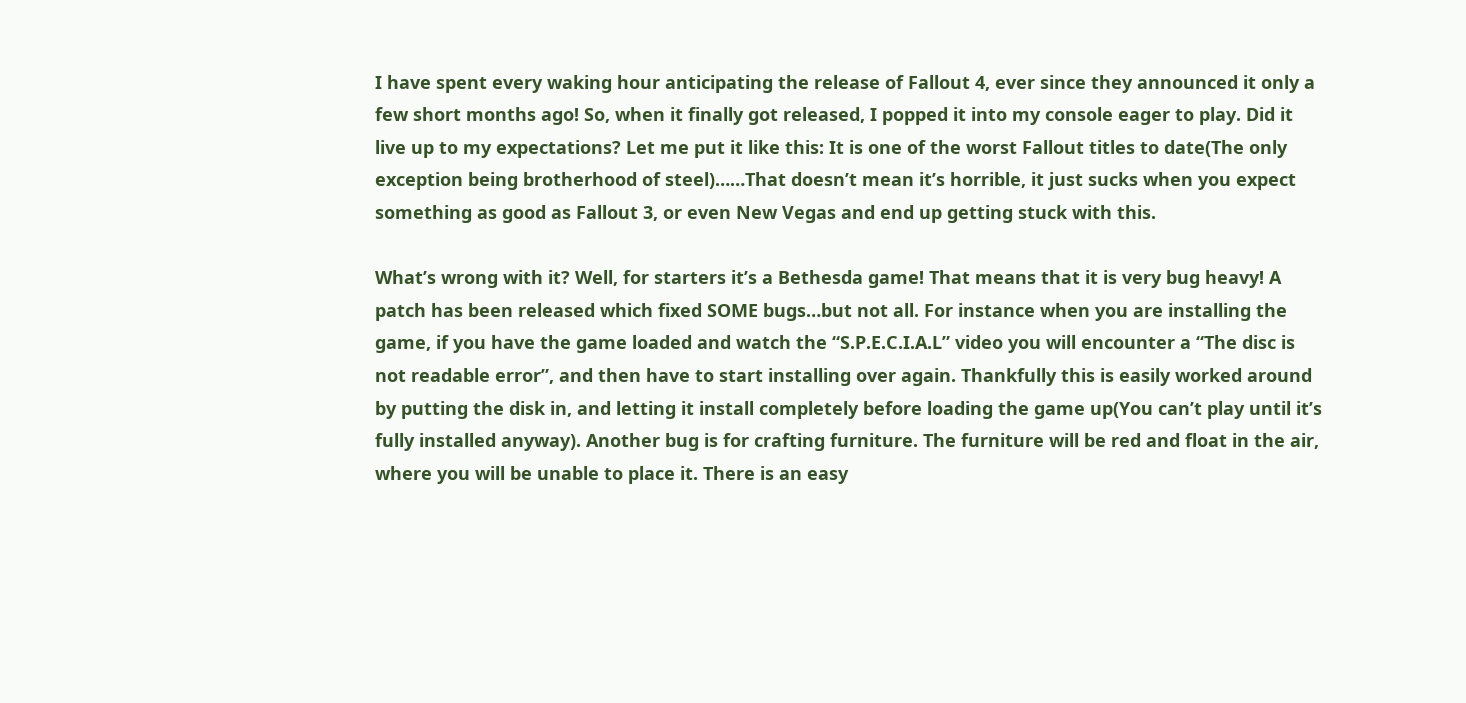I have spent every waking hour anticipating the release of Fallout 4, ever since they announced it only a few short months ago! So, when it finally got released, I popped it into my console eager to play. Did it live up to my expectations? Let me put it like this: It is one of the worst Fallout titles to date(The only exception being brotherhood of steel)……That doesn’t mean it’s horrible, it just sucks when you expect something as good as Fallout 3, or even New Vegas and end up getting stuck with this.

What’s wrong with it? Well, for starters it’s a Bethesda game! That means that it is very bug heavy! A patch has been released which fixed SOME bugs…but not all. For instance when you are installing the game, if you have the game loaded and watch the “S.P.E.C.I.A.L” video you will encounter a “The disc is not readable error”, and then have to start installing over again. Thankfully this is easily worked around by putting the disk in, and letting it install completely before loading the game up(You can’t play until it’s fully installed anyway). Another bug is for crafting furniture. The furniture will be red and float in the air, where you will be unable to place it. There is an easy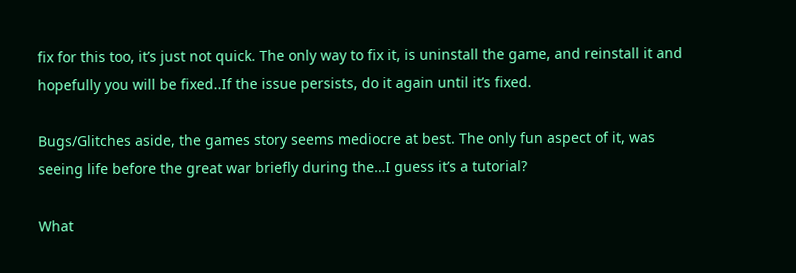fix for this too, it’s just not quick. The only way to fix it, is uninstall the game, and reinstall it and hopefully you will be fixed..If the issue persists, do it again until it’s fixed.

Bugs/Glitches aside, the games story seems mediocre at best. The only fun aspect of it, was seeing life before the great war briefly during the…I guess it’s a tutorial?

What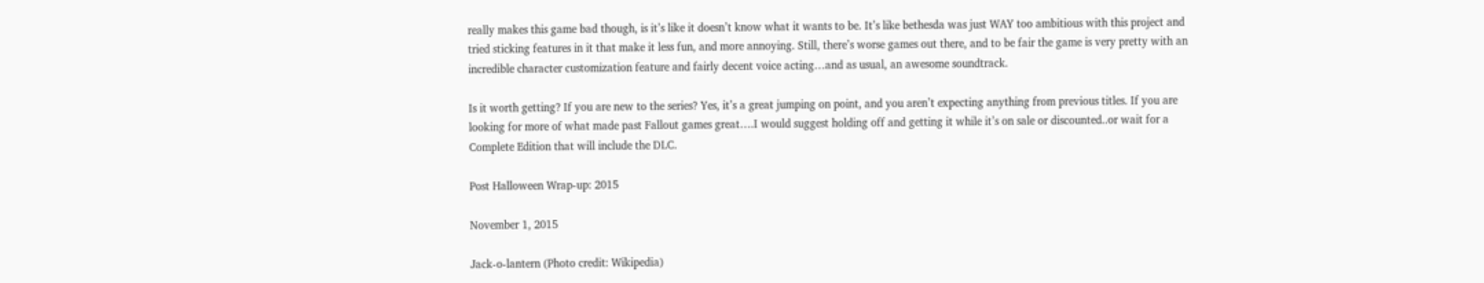really makes this game bad though, is it’s like it doesn’t know what it wants to be. It’s like bethesda was just WAY too ambitious with this project and tried sticking features in it that make it less fun, and more annoying. Still, there’s worse games out there, and to be fair the game is very pretty with an incredible character customization feature and fairly decent voice acting…and as usual, an awesome soundtrack.

Is it worth getting? If you are new to the series? Yes, it’s a great jumping on point, and you aren’t expecting anything from previous titles. If you are looking for more of what made past Fallout games great….I would suggest holding off and getting it while it’s on sale or discounted..or wait for a Complete Edition that will include the DLC.

Post Halloween Wrap-up: 2015

November 1, 2015

Jack-o-lantern (Photo credit: Wikipedia)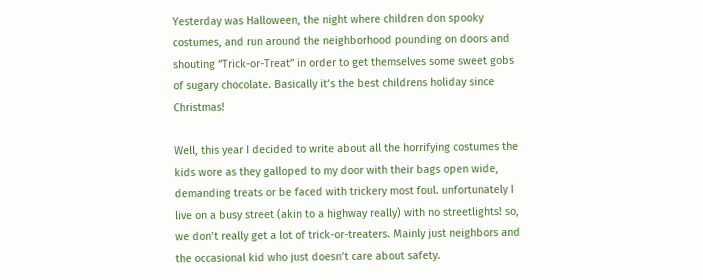Yesterday was Halloween, the night where children don spooky costumes, and run around the neighborhood pounding on doors and shouting “Trick-or-Treat” in order to get themselves some sweet gobs of sugary chocolate. Basically it’s the best childrens holiday since Christmas!

Well, this year I decided to write about all the horrifying costumes the kids wore as they galloped to my door with their bags open wide, demanding treats or be faced with trickery most foul. unfortunately I live on a busy street (akin to a highway really) with no streetlights! so, we don’t really get a lot of trick-or-treaters. Mainly just neighbors and the occasional kid who just doesn’t care about safety.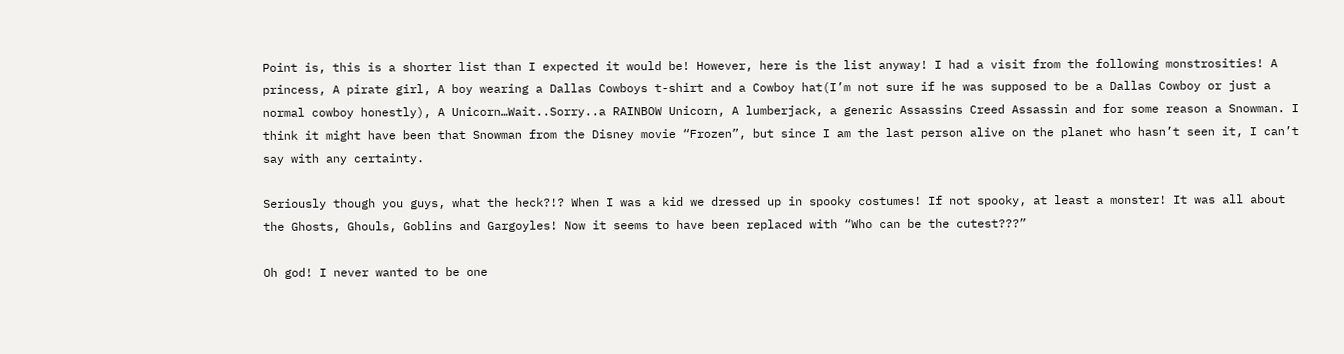Point is, this is a shorter list than I expected it would be! However, here is the list anyway! I had a visit from the following monstrosities! A princess, A pirate girl, A boy wearing a Dallas Cowboys t-shirt and a Cowboy hat(I’m not sure if he was supposed to be a Dallas Cowboy or just a normal cowboy honestly), A Unicorn…Wait..Sorry..a RAINBOW Unicorn, A lumberjack, a generic Assassins Creed Assassin and for some reason a Snowman. I think it might have been that Snowman from the Disney movie “Frozen”, but since I am the last person alive on the planet who hasn’t seen it, I can’t say with any certainty.

Seriously though you guys, what the heck?!? When I was a kid we dressed up in spooky costumes! If not spooky, at least a monster! It was all about the Ghosts, Ghouls, Goblins and Gargoyles! Now it seems to have been replaced with “Who can be the cutest???”

Oh god! I never wanted to be one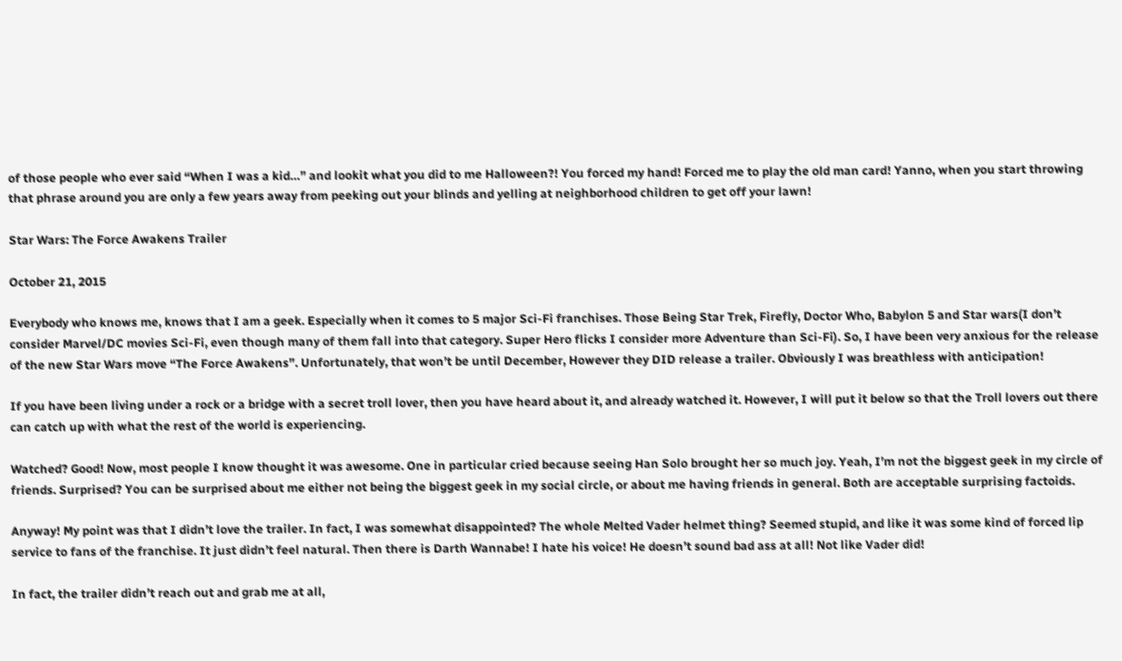of those people who ever said “When I was a kid…” and lookit what you did to me Halloween?! You forced my hand! Forced me to play the old man card! Yanno, when you start throwing that phrase around you are only a few years away from peeking out your blinds and yelling at neighborhood children to get off your lawn!

Star Wars: The Force Awakens Trailer

October 21, 2015

Everybody who knows me, knows that I am a geek. Especially when it comes to 5 major Sci-Fi franchises. Those Being Star Trek, Firefly, Doctor Who, Babylon 5 and Star wars(I don’t consider Marvel/DC movies Sci-Fi, even though many of them fall into that category. Super Hero flicks I consider more Adventure than Sci-Fi). So, I have been very anxious for the release of the new Star Wars move “The Force Awakens”. Unfortunately, that won’t be until December, However they DID release a trailer. Obviously I was breathless with anticipation!

If you have been living under a rock or a bridge with a secret troll lover, then you have heard about it, and already watched it. However, I will put it below so that the Troll lovers out there can catch up with what the rest of the world is experiencing.

Watched? Good! Now, most people I know thought it was awesome. One in particular cried because seeing Han Solo brought her so much joy. Yeah, I’m not the biggest geek in my circle of friends. Surprised? You can be surprised about me either not being the biggest geek in my social circle, or about me having friends in general. Both are acceptable surprising factoids.

Anyway! My point was that I didn’t love the trailer. In fact, I was somewhat disappointed? The whole Melted Vader helmet thing? Seemed stupid, and like it was some kind of forced lip service to fans of the franchise. It just didn’t feel natural. Then there is Darth Wannabe! I hate his voice! He doesn’t sound bad ass at all! Not like Vader did!

In fact, the trailer didn’t reach out and grab me at all,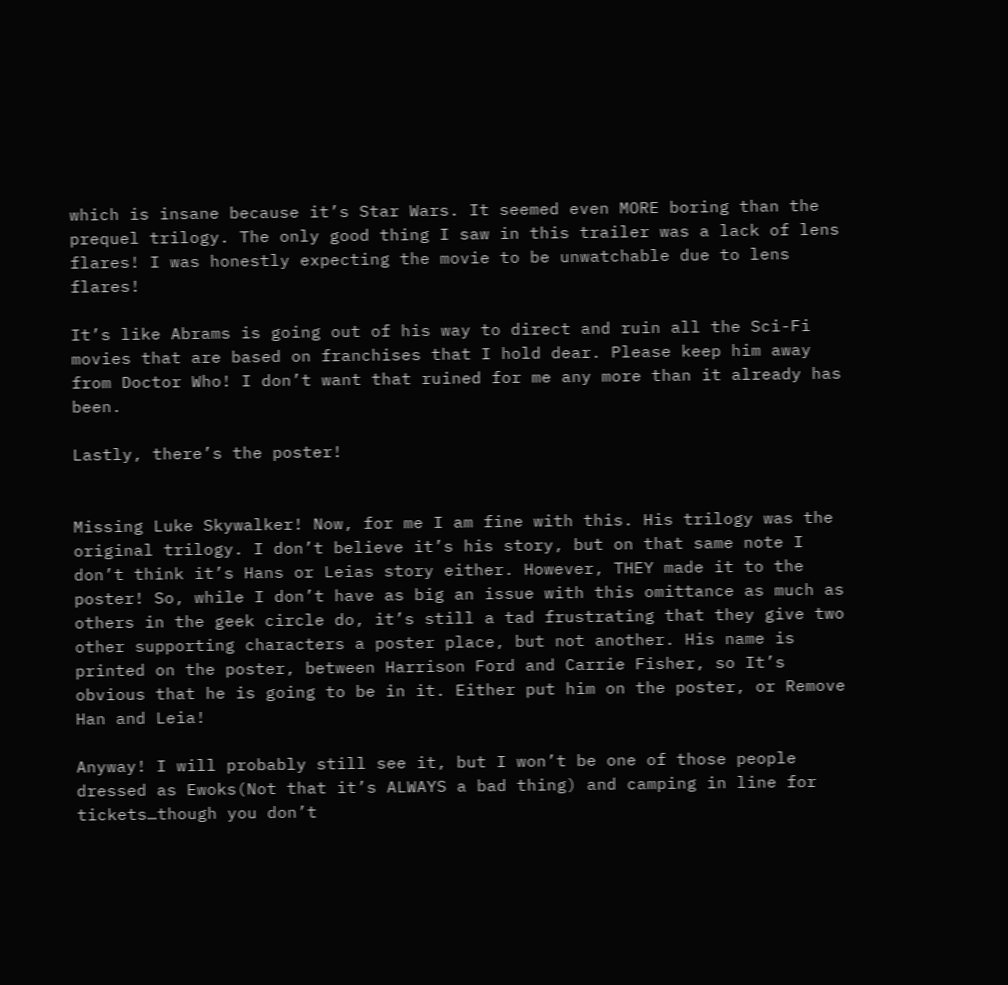which is insane because it’s Star Wars. It seemed even MORE boring than the prequel trilogy. The only good thing I saw in this trailer was a lack of lens flares! I was honestly expecting the movie to be unwatchable due to lens flares!

It’s like Abrams is going out of his way to direct and ruin all the Sci-Fi movies that are based on franchises that I hold dear. Please keep him away from Doctor Who! I don’t want that ruined for me any more than it already has been.

Lastly, there’s the poster!


Missing Luke Skywalker! Now, for me I am fine with this. His trilogy was the original trilogy. I don’t believe it’s his story, but on that same note I don’t think it’s Hans or Leias story either. However, THEY made it to the poster! So, while I don’t have as big an issue with this omittance as much as others in the geek circle do, it’s still a tad frustrating that they give two other supporting characters a poster place, but not another. His name is printed on the poster, between Harrison Ford and Carrie Fisher, so It’s obvious that he is going to be in it. Either put him on the poster, or Remove Han and Leia!

Anyway! I will probably still see it, but I won’t be one of those people dressed as Ewoks(Not that it’s ALWAYS a bad thing) and camping in line for tickets…though you don’t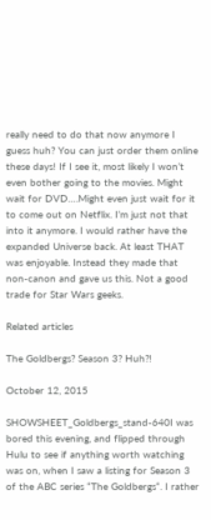really need to do that now anymore I guess huh? You can just order them online these days! If I see it, most likely I won’t even bother going to the movies. Might wait for DVD….Might even just wait for it to come out on Netflix. I’m just not that into it anymore. I would rather have the expanded Universe back. At least THAT was enjoyable. Instead they made that non-canon and gave us this. Not a good trade for Star Wars geeks.

Related articles

The Goldbergs? Season 3? Huh?!

October 12, 2015

SHOWSHEET_Goldbergs_stand-640I was bored this evening, and flipped through Hulu to see if anything worth watching was on, when I saw a listing for Season 3 of the ABC series “The Goldbergs“. I rather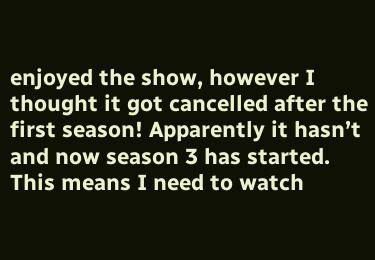enjoyed the show, however I thought it got cancelled after the first season! Apparently it hasn’t and now season 3 has started. This means I need to watch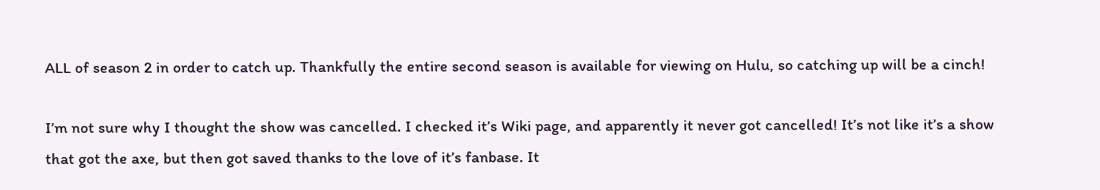ALL of season 2 in order to catch up. Thankfully the entire second season is available for viewing on Hulu, so catching up will be a cinch!

I’m not sure why I thought the show was cancelled. I checked it’s Wiki page, and apparently it never got cancelled! It’s not like it’s a show that got the axe, but then got saved thanks to the love of it’s fanbase. It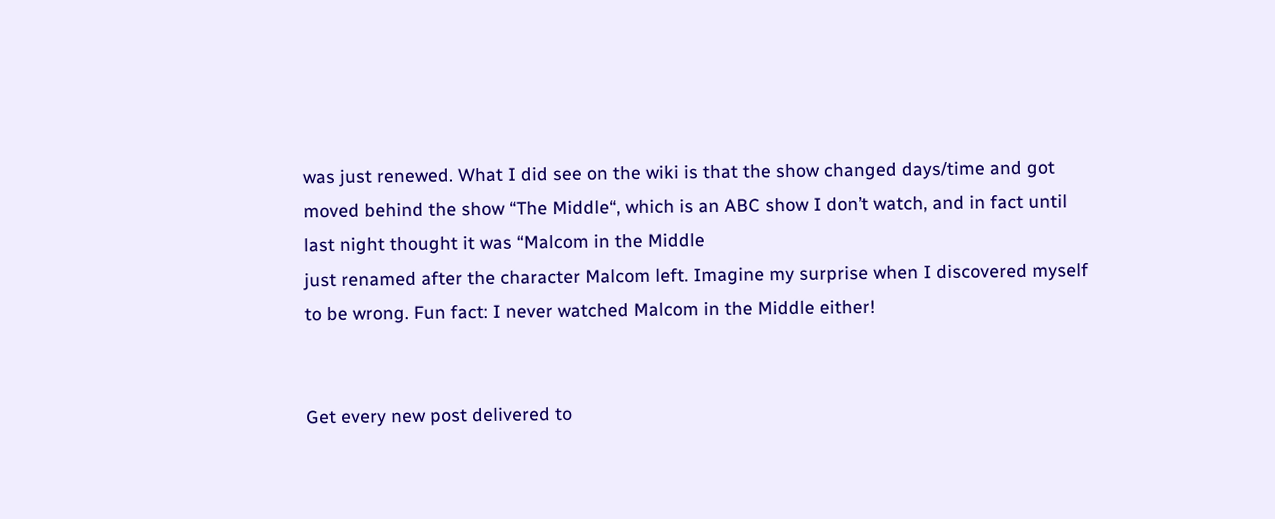was just renewed. What I did see on the wiki is that the show changed days/time and got moved behind the show “The Middle“, which is an ABC show I don’t watch, and in fact until last night thought it was “Malcom in the Middle
just renamed after the character Malcom left. Imagine my surprise when I discovered myself to be wrong. Fun fact: I never watched Malcom in the Middle either!


Get every new post delivered to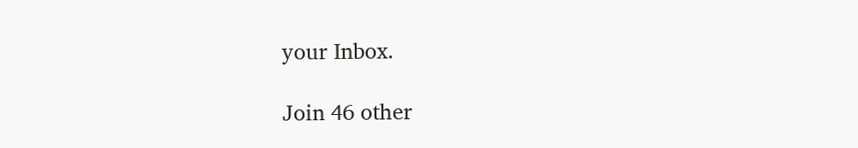your Inbox.

Join 46 other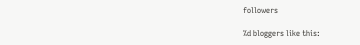followers

%d bloggers like this: